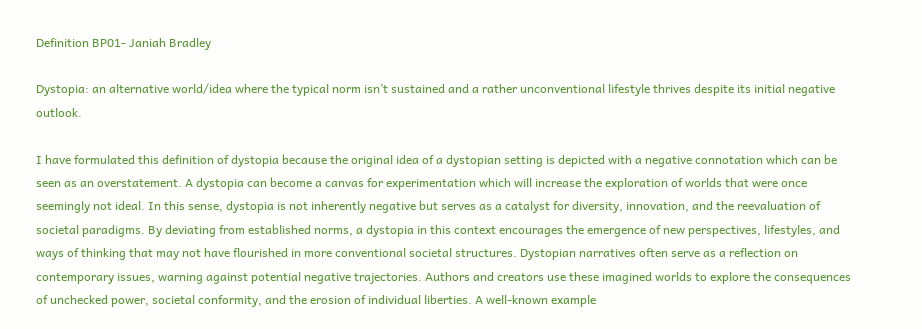Definition BP01- Janiah Bradley

Dystopia: an alternative world/idea where the typical norm isn’t sustained and a rather unconventional lifestyle thrives despite its initial negative outlook.

I have formulated this definition of dystopia because the original idea of a dystopian setting is depicted with a negative connotation which can be seen as an overstatement. A dystopia can become a canvas for experimentation which will increase the exploration of worlds that were once seemingly not ideal. In this sense, dystopia is not inherently negative but serves as a catalyst for diversity, innovation, and the reevaluation of societal paradigms. By deviating from established norms, a dystopia in this context encourages the emergence of new perspectives, lifestyles, and ways of thinking that may not have flourished in more conventional societal structures. Dystopian narratives often serve as a reflection on contemporary issues, warning against potential negative trajectories. Authors and creators use these imagined worlds to explore the consequences of unchecked power, societal conformity, and the erosion of individual liberties. A well-known example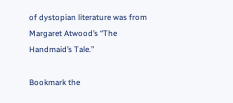of dystopian literature was from Margaret Atwood’s “The Handmaid’s Tale.”

Bookmark the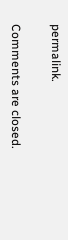permalink.

Comments are closed.